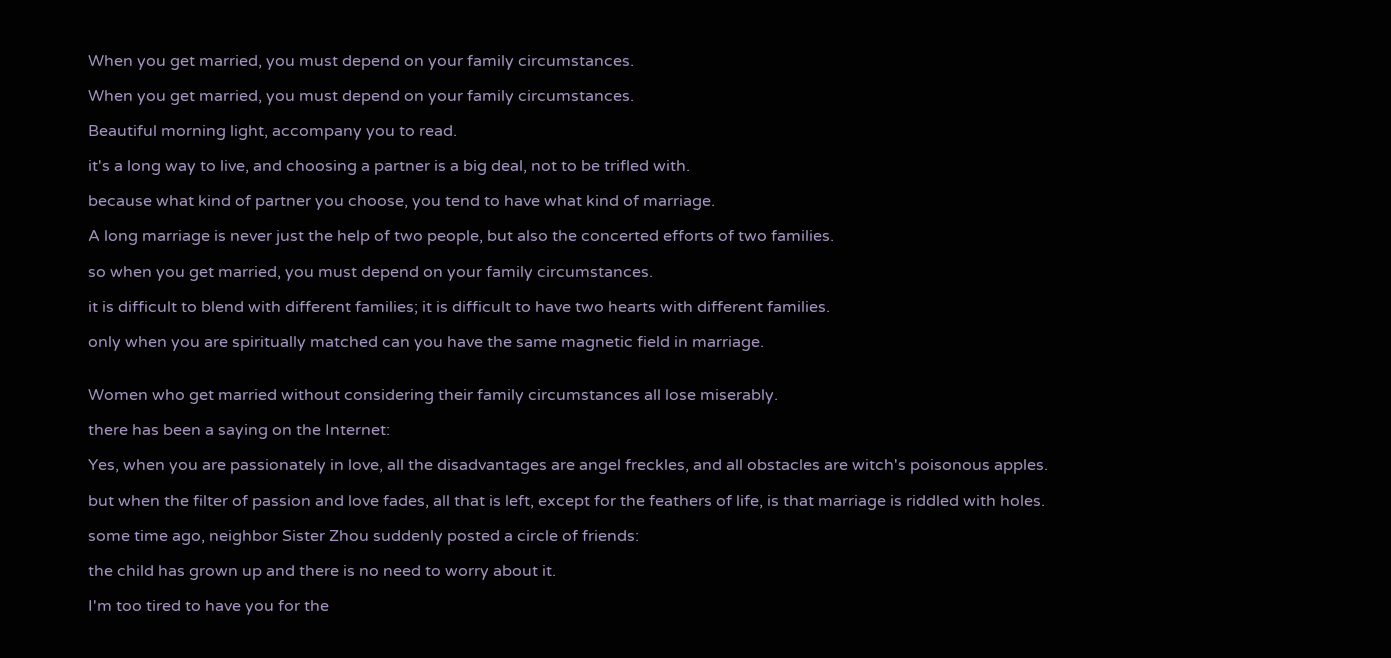When you get married, you must depend on your family circumstances.

When you get married, you must depend on your family circumstances.

Beautiful morning light, accompany you to read.

it's a long way to live, and choosing a partner is a big deal, not to be trifled with.

because what kind of partner you choose, you tend to have what kind of marriage.

A long marriage is never just the help of two people, but also the concerted efforts of two families.

so when you get married, you must depend on your family circumstances.

it is difficult to blend with different families; it is difficult to have two hearts with different families.

only when you are spiritually matched can you have the same magnetic field in marriage.


Women who get married without considering their family circumstances all lose miserably.

there has been a saying on the Internet:

Yes, when you are passionately in love, all the disadvantages are angel freckles, and all obstacles are witch's poisonous apples.

but when the filter of passion and love fades, all that is left, except for the feathers of life, is that marriage is riddled with holes.

some time ago, neighbor Sister Zhou suddenly posted a circle of friends:

the child has grown up and there is no need to worry about it.

I'm too tired to have you for the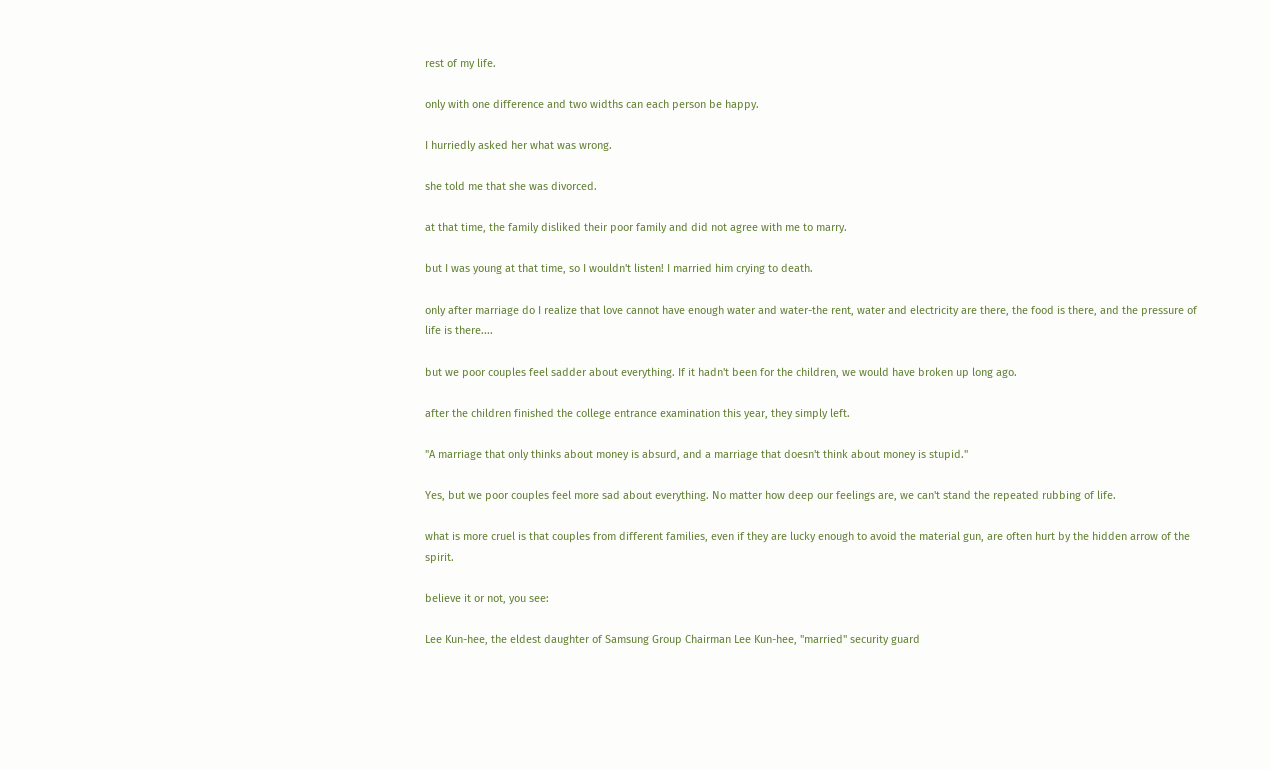rest of my life.

only with one difference and two widths can each person be happy.

I hurriedly asked her what was wrong.

she told me that she was divorced.

at that time, the family disliked their poor family and did not agree with me to marry.

but I was young at that time, so I wouldn't listen! I married him crying to death.

only after marriage do I realize that love cannot have enough water and water-the rent, water and electricity are there, the food is there, and the pressure of life is there....

but we poor couples feel sadder about everything. If it hadn't been for the children, we would have broken up long ago.

after the children finished the college entrance examination this year, they simply left.

"A marriage that only thinks about money is absurd, and a marriage that doesn't think about money is stupid."

Yes, but we poor couples feel more sad about everything. No matter how deep our feelings are, we can't stand the repeated rubbing of life.

what is more cruel is that couples from different families, even if they are lucky enough to avoid the material gun, are often hurt by the hidden arrow of the spirit.

believe it or not, you see:

Lee Kun-hee, the eldest daughter of Samsung Group Chairman Lee Kun-hee, "married" security guard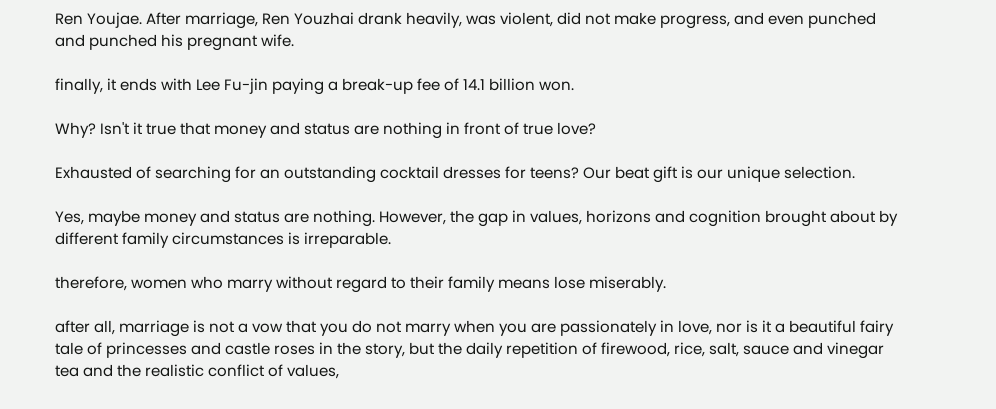Ren Youjae. After marriage, Ren Youzhai drank heavily, was violent, did not make progress, and even punched and punched his pregnant wife.

finally, it ends with Lee Fu-jin paying a break-up fee of 14.1 billion won.

Why? Isn't it true that money and status are nothing in front of true love?

Exhausted of searching for an outstanding cocktail dresses for teens? Our beat gift is our unique selection.

Yes, maybe money and status are nothing. However, the gap in values, horizons and cognition brought about by different family circumstances is irreparable.

therefore, women who marry without regard to their family means lose miserably.

after all, marriage is not a vow that you do not marry when you are passionately in love, nor is it a beautiful fairy tale of princesses and castle roses in the story, but the daily repetition of firewood, rice, salt, sauce and vinegar tea and the realistic conflict of values,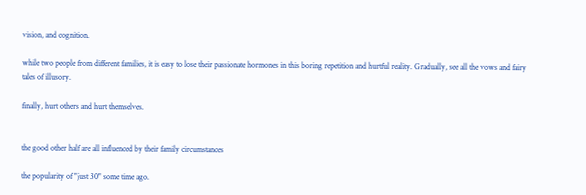vision, and cognition.

while two people from different families, it is easy to lose their passionate hormones in this boring repetition and hurtful reality. Gradually, see all the vows and fairy tales of illusory.

finally, hurt others and hurt themselves.


the good other half are all influenced by their family circumstances

the popularity of "just 30" some time ago.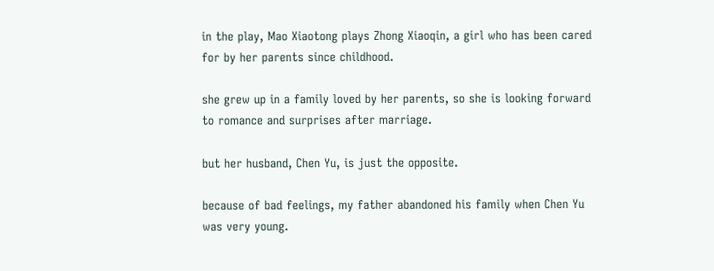in the play, Mao Xiaotong plays Zhong Xiaoqin, a girl who has been cared for by her parents since childhood.

she grew up in a family loved by her parents, so she is looking forward to romance and surprises after marriage.

but her husband, Chen Yu, is just the opposite.

because of bad feelings, my father abandoned his family when Chen Yu was very young.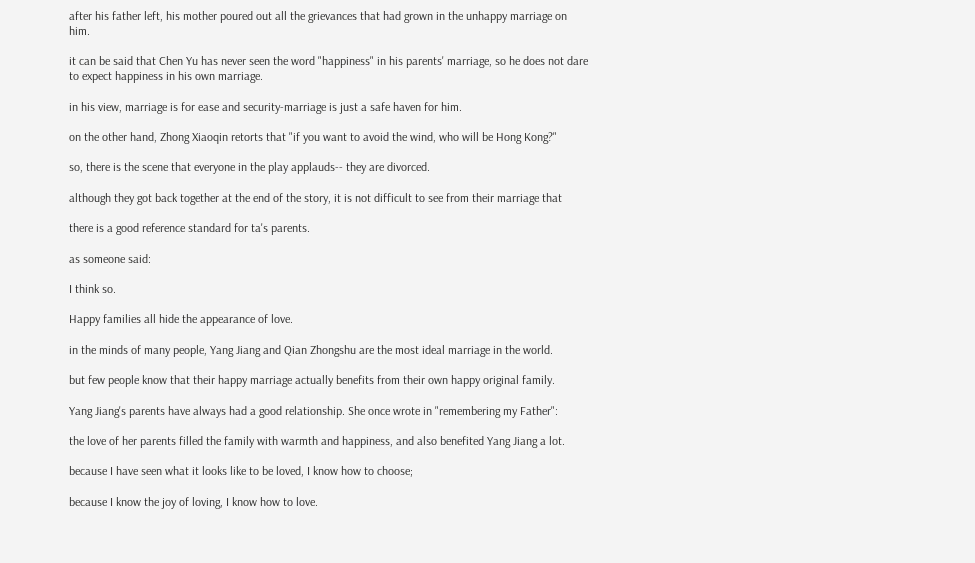after his father left, his mother poured out all the grievances that had grown in the unhappy marriage on him.

it can be said that Chen Yu has never seen the word "happiness" in his parents' marriage, so he does not dare to expect happiness in his own marriage.

in his view, marriage is for ease and security-marriage is just a safe haven for him.

on the other hand, Zhong Xiaoqin retorts that "if you want to avoid the wind, who will be Hong Kong?"

so, there is the scene that everyone in the play applauds-- they are divorced.

although they got back together at the end of the story, it is not difficult to see from their marriage that

there is a good reference standard for ta's parents.

as someone said:

I think so.

Happy families all hide the appearance of love.

in the minds of many people, Yang Jiang and Qian Zhongshu are the most ideal marriage in the world.

but few people know that their happy marriage actually benefits from their own happy original family.

Yang Jiang's parents have always had a good relationship. She once wrote in "remembering my Father":

the love of her parents filled the family with warmth and happiness, and also benefited Yang Jiang a lot.

because I have seen what it looks like to be loved, I know how to choose;

because I know the joy of loving, I know how to love.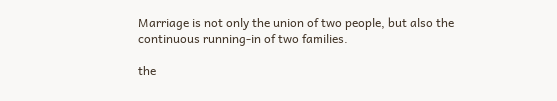Marriage is not only the union of two people, but also the continuous running-in of two families.

the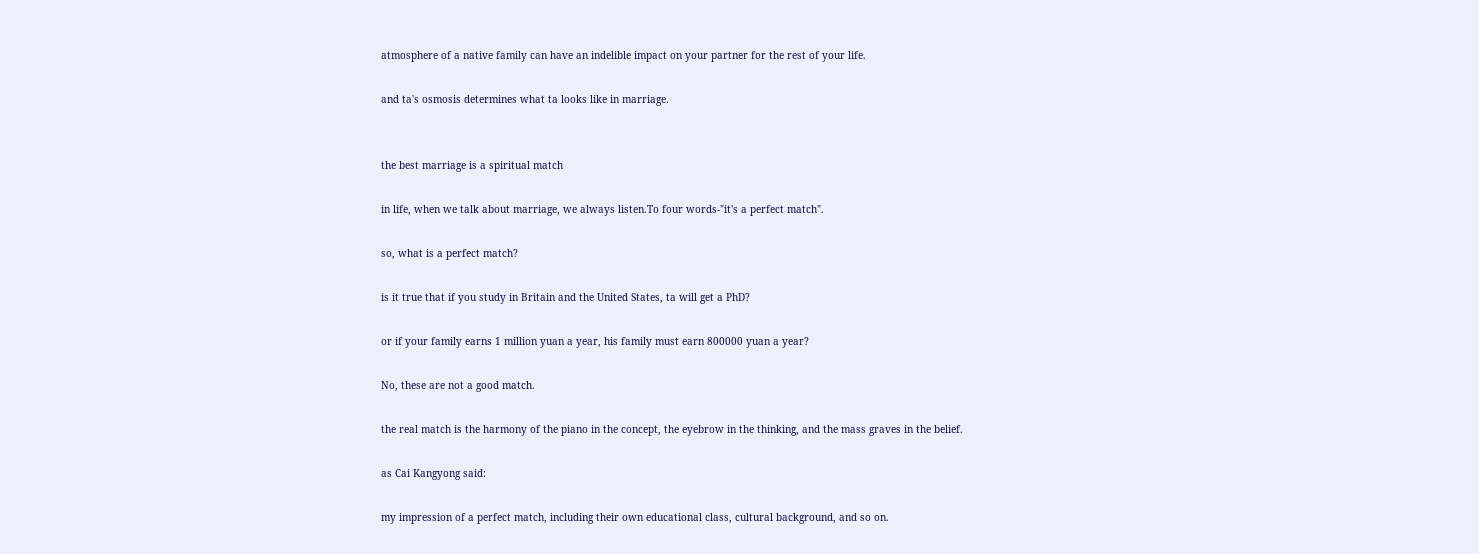atmosphere of a native family can have an indelible impact on your partner for the rest of your life.

and ta's osmosis determines what ta looks like in marriage.


the best marriage is a spiritual match

in life, when we talk about marriage, we always listen.To four words-"it's a perfect match".

so, what is a perfect match?

is it true that if you study in Britain and the United States, ta will get a PhD?

or if your family earns 1 million yuan a year, his family must earn 800000 yuan a year?

No, these are not a good match.

the real match is the harmony of the piano in the concept, the eyebrow in the thinking, and the mass graves in the belief.

as Cai Kangyong said:

my impression of a perfect match, including their own educational class, cultural background, and so on.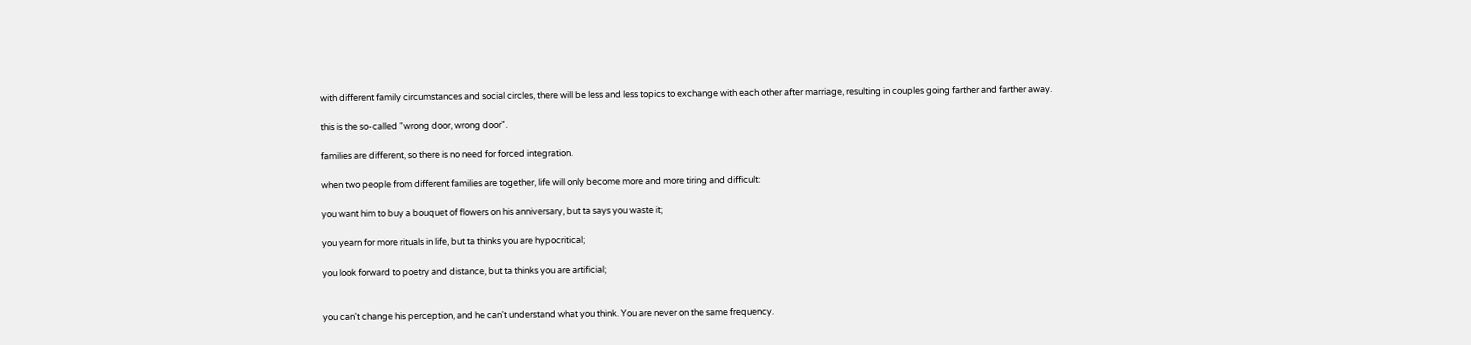with different family circumstances and social circles, there will be less and less topics to exchange with each other after marriage, resulting in couples going farther and farther away.

this is the so-called "wrong door, wrong door".

families are different, so there is no need for forced integration.

when two people from different families are together, life will only become more and more tiring and difficult:

you want him to buy a bouquet of flowers on his anniversary, but ta says you waste it;

you yearn for more rituals in life, but ta thinks you are hypocritical;

you look forward to poetry and distance, but ta thinks you are artificial;


you can't change his perception, and he can't understand what you think. You are never on the same frequency.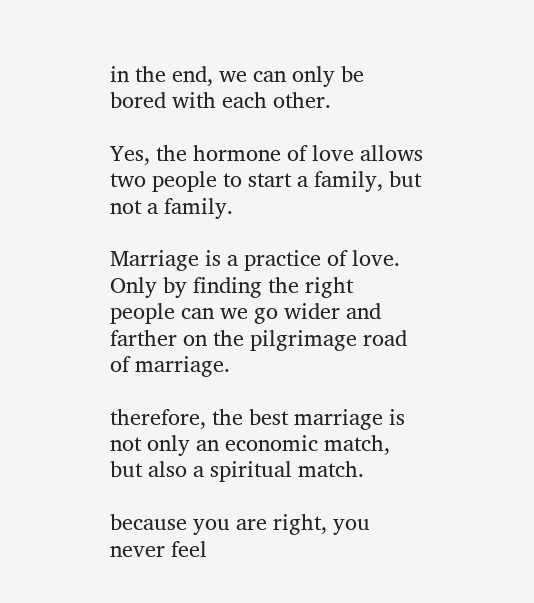in the end, we can only be bored with each other.

Yes, the hormone of love allows two people to start a family, but not a family.

Marriage is a practice of love. Only by finding the right people can we go wider and farther on the pilgrimage road of marriage.

therefore, the best marriage is not only an economic match, but also a spiritual match.

because you are right, you never feel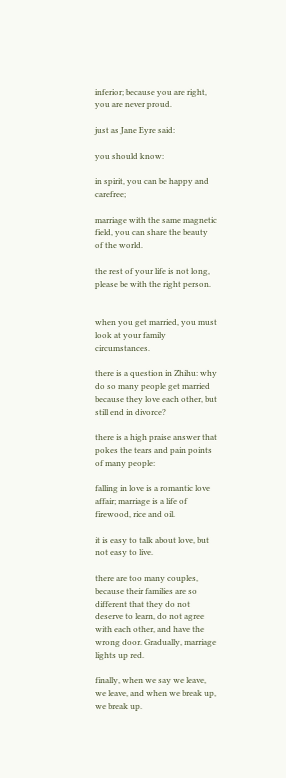inferior; because you are right, you are never proud.

just as Jane Eyre said:

you should know:

in spirit, you can be happy and carefree;

marriage with the same magnetic field, you can share the beauty of the world.

the rest of your life is not long, please be with the right person.


when you get married, you must look at your family circumstances.

there is a question in Zhihu: why do so many people get married because they love each other, but still end in divorce?

there is a high praise answer that pokes the tears and pain points of many people:

falling in love is a romantic love affair; marriage is a life of firewood, rice and oil.

it is easy to talk about love, but not easy to live.

there are too many couples, because their families are so different that they do not deserve to learn, do not agree with each other, and have the wrong door. Gradually, marriage lights up red.

finally, when we say we leave, we leave, and when we break up, we break up.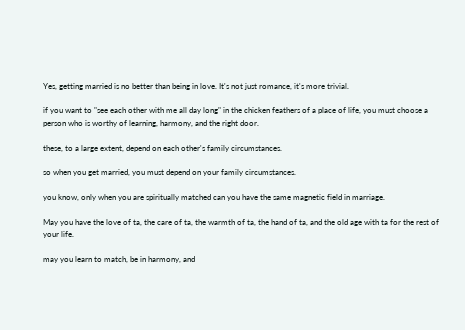Yes, getting married is no better than being in love. It's not just romance, it's more trivial.

if you want to "see each other with me all day long" in the chicken feathers of a place of life, you must choose a person who is worthy of learning, harmony, and the right door.

these, to a large extent, depend on each other's family circumstances.

so when you get married, you must depend on your family circumstances.

you know, only when you are spiritually matched can you have the same magnetic field in marriage.

May you have the love of ta, the care of ta, the warmth of ta, the hand of ta, and the old age with ta for the rest of your life.

may you learn to match, be in harmony, and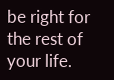be right for the rest of your life.